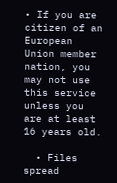• If you are citizen of an European Union member nation, you may not use this service unless you are at least 16 years old.

  • Files spread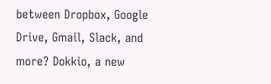between Dropbox, Google Drive, Gmail, Slack, and more? Dokkio, a new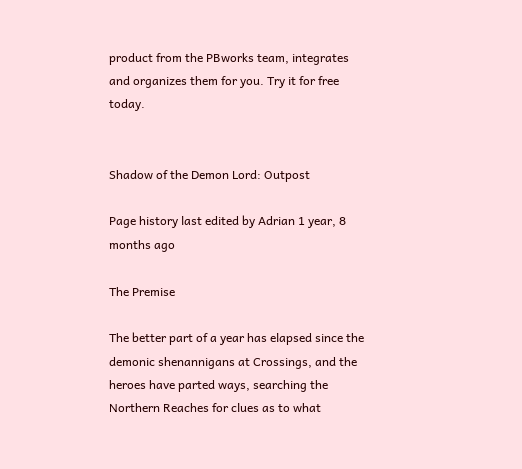product from the PBworks team, integrates and organizes them for you. Try it for free today.


Shadow of the Demon Lord: Outpost

Page history last edited by Adrian 1 year, 8 months ago

The Premise

The better part of a year has elapsed since the demonic shenannigans at Crossings, and the heroes have parted ways, searching the Northern Reaches for clues as to what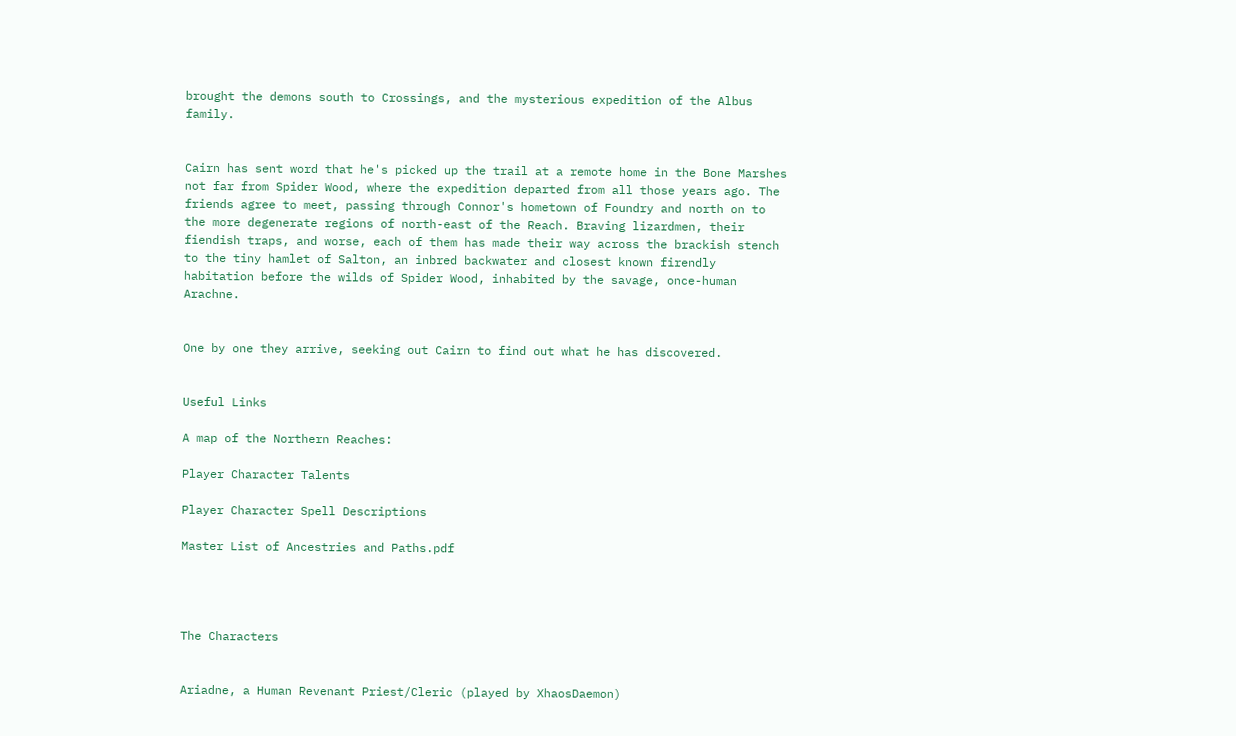brought the demons south to Crossings, and the mysterious expedition of the Albus family.


Cairn has sent word that he's picked up the trail at a remote home in the Bone Marshes not far from Spider Wood, where the expedition departed from all those years ago. The friends agree to meet, passing through Connor's hometown of Foundry and north on to the more degenerate regions of north-east of the Reach. Braving lizardmen, their fiendish traps, and worse, each of them has made their way across the brackish stench to the tiny hamlet of Salton, an inbred backwater and closest known firendly habitation before the wilds of Spider Wood, inhabited by the savage, once-human Arachne.


One by one they arrive, seeking out Cairn to find out what he has discovered.


Useful Links

A map of the Northern Reaches:

Player Character Talents

Player Character Spell Descriptions

Master List of Ancestries and Paths.pdf




The Characters


Ariadne, a Human Revenant Priest/Cleric (played by XhaosDaemon)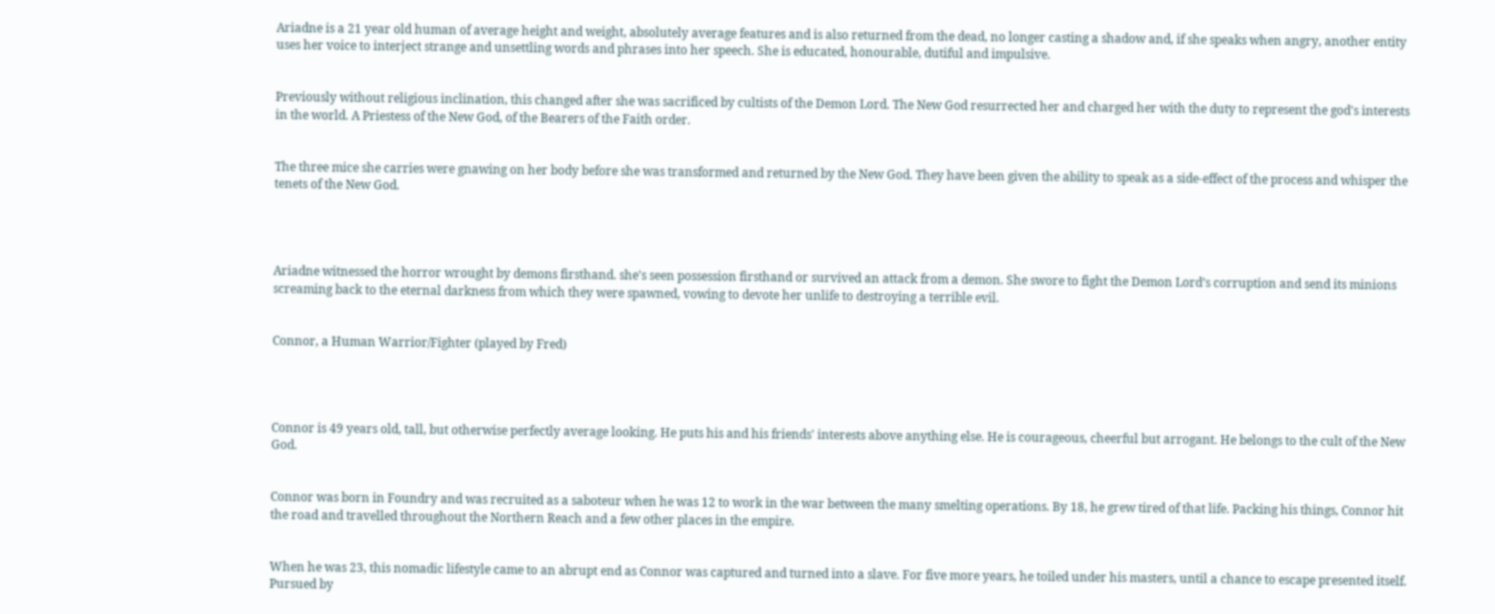Ariadne is a 21 year old human of average height and weight, absolutely average features and is also returned from the dead, no longer casting a shadow and, if she speaks when angry, another entity uses her voice to interject strange and unsettling words and phrases into her speech. She is educated, honourable, dutiful and impulsive.


Previously without religious inclination, this changed after she was sacrificed by cultists of the Demon Lord. The New God resurrected her and charged her with the duty to represent the god's interests in the world. A Priestess of the New God, of the Bearers of the Faith order.


The three mice she carries were gnawing on her body before she was transformed and returned by the New God. They have been given the ability to speak as a side-effect of the process and whisper the tenets of the New God.




Ariadne witnessed the horror wrought by demons firsthand. she's seen possession firsthand or survived an attack from a demon. She swore to fight the Demon Lord’s corruption and send its minions screaming back to the eternal darkness from which they were spawned, vowing to devote her unlife to destroying a terrible evil.


Connor, a Human Warrior/Fighter (played by Fred)




Connor is 49 years old, tall, but otherwise perfectly average looking. He puts his and his friends' interests above anything else. He is courageous, cheerful but arrogant. He belongs to the cult of the New God.


Connor was born in Foundry and was recruited as a saboteur when he was 12 to work in the war between the many smelting operations. By 18, he grew tired of that life. Packing his things, Connor hit the road and travelled throughout the Northern Reach and a few other places in the empire.


When he was 23, this nomadic lifestyle came to an abrupt end as Connor was captured and turned into a slave. For five more years, he toiled under his masters, until a chance to escape presented itself. Pursued by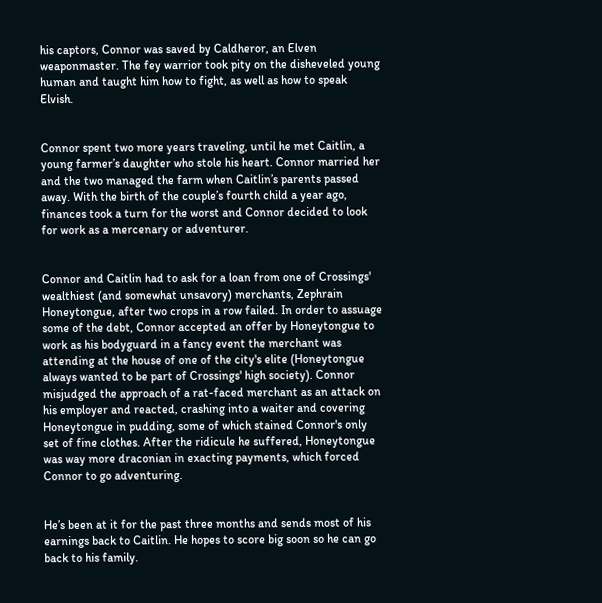his captors, Connor was saved by Caldheror, an Elven weaponmaster. The fey warrior took pity on the disheveled young human and taught him how to fight, as well as how to speak Elvish.


Connor spent two more years traveling, until he met Caitlin, a young farmer’s daughter who stole his heart. Connor married her and the two managed the farm when Caitlin’s parents passed away. With the birth of the couple’s fourth child a year ago, finances took a turn for the worst and Connor decided to look for work as a mercenary or adventurer.


Connor and Caitlin had to ask for a loan from one of Crossings' wealthiest (and somewhat unsavory) merchants, Zephrain Honeytongue, after two crops in a row failed. In order to assuage some of the debt, Connor accepted an offer by Honeytongue to work as his bodyguard in a fancy event the merchant was attending at the house of one of the city's elite (Honeytongue always wanted to be part of Crossings' high society). Connor misjudged the approach of a rat-faced merchant as an attack on his employer and reacted, crashing into a waiter and covering Honeytongue in pudding, some of which stained Connor's only set of fine clothes. After the ridicule he suffered, Honeytongue was way more draconian in exacting payments, which forced Connor to go adventuring.


He’s been at it for the past three months and sends most of his earnings back to Caitlin. He hopes to score big soon so he can go back to his family.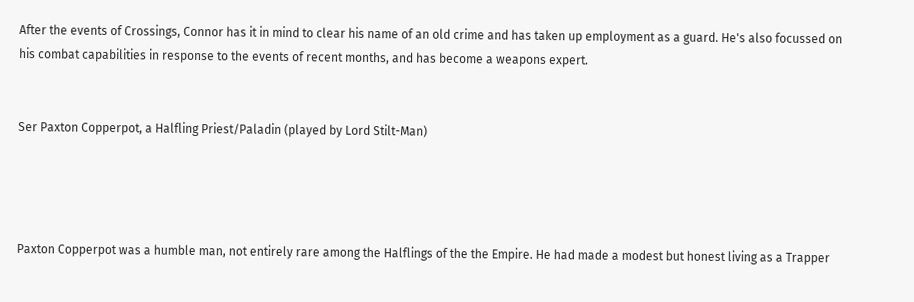After the events of Crossings, Connor has it in mind to clear his name of an old crime and has taken up employment as a guard. He's also focussed on his combat capabilities in response to the events of recent months, and has become a weapons expert.


Ser Paxton Copperpot, a Halfling Priest/Paladin (played by Lord Stilt-Man)




Paxton Copperpot was a humble man, not entirely rare among the Halflings of the the Empire. He had made a modest but honest living as a Trapper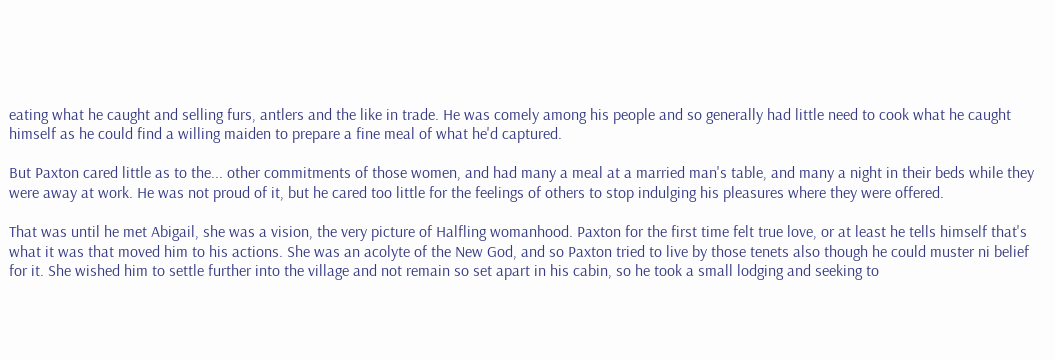eating what he caught and selling furs, antlers and the like in trade. He was comely among his people and so generally had little need to cook what he caught himself as he could find a willing maiden to prepare a fine meal of what he'd captured.

But Paxton cared little as to the... other commitments of those women, and had many a meal at a married man's table, and many a night in their beds while they were away at work. He was not proud of it, but he cared too little for the feelings of others to stop indulging his pleasures where they were offered.

That was until he met Abigail, she was a vision, the very picture of Halfling womanhood. Paxton for the first time felt true love, or at least he tells himself that's what it was that moved him to his actions. She was an acolyte of the New God, and so Paxton tried to live by those tenets also though he could muster ni belief for it. She wished him to settle further into the village and not remain so set apart in his cabin, so he took a small lodging and seeking to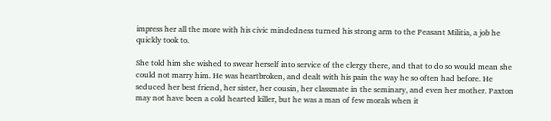impress her all the more with his civic mindedness turned his strong arm to the Peasant Militia, a job he quickly took to.

She told him she wished to swear herself into service of the clergy there, and that to do so would mean she could not marry him. He was heartbroken, and dealt with his pain the way he so often had before. He seduced her best friend, her sister, her cousin, her classmate in the seminary, and even her mother. Paxton may not have been a cold hearted killer, but he was a man of few morals when it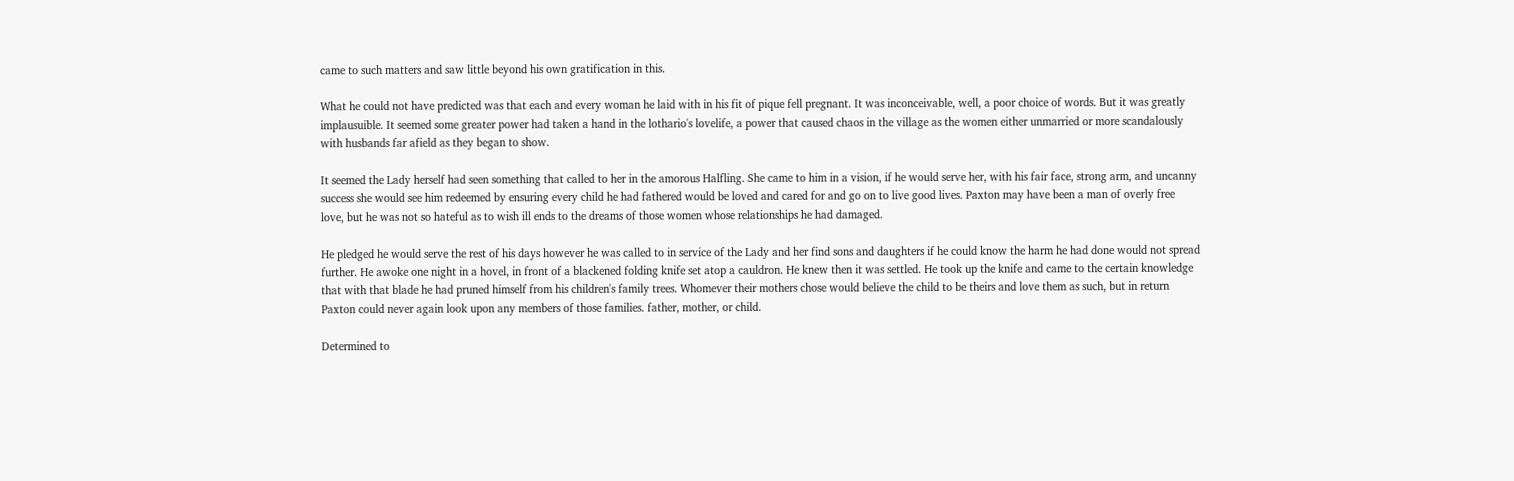came to such matters and saw little beyond his own gratification in this.

What he could not have predicted was that each and every woman he laid with in his fit of pique fell pregnant. It was inconceivable, well, a poor choice of words. But it was greatly implausuible. It seemed some greater power had taken a hand in the lothario's lovelife, a power that caused chaos in the village as the women either unmarried or more scandalously with husbands far afield as they began to show.

It seemed the Lady herself had seen something that called to her in the amorous Halfling. She came to him in a vision, if he would serve her, with his fair face, strong arm, and uncanny success she would see him redeemed by ensuring every child he had fathered would be loved and cared for and go on to live good lives. Paxton may have been a man of overly free love, but he was not so hateful as to wish ill ends to the dreams of those women whose relationships he had damaged.

He pledged he would serve the rest of his days however he was called to in service of the Lady and her find sons and daughters if he could know the harm he had done would not spread further. He awoke one night in a hovel, in front of a blackened folding knife set atop a cauldron. He knew then it was settled. He took up the knife and came to the certain knowledge that with that blade he had pruned himself from his children's family trees. Whomever their mothers chose would believe the child to be theirs and love them as such, but in return Paxton could never again look upon any members of those families. father, mother, or child.

Determined to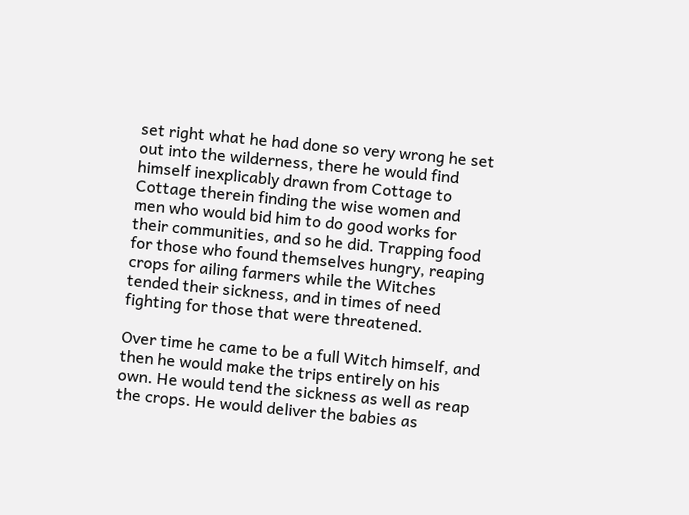set right what he had done so very wrong he set out into the wilderness, there he would find himself inexplicably drawn from Cottage to Cottage therein finding the wise women and men who would bid him to do good works for their communities, and so he did. Trapping food for those who found themselves hungry, reaping crops for ailing farmers while the Witches tended their sickness, and in times of need fighting for those that were threatened.

Over time he came to be a full Witch himself, and then he would make the trips entirely on his own. He would tend the sickness as well as reap the crops. He would deliver the babies as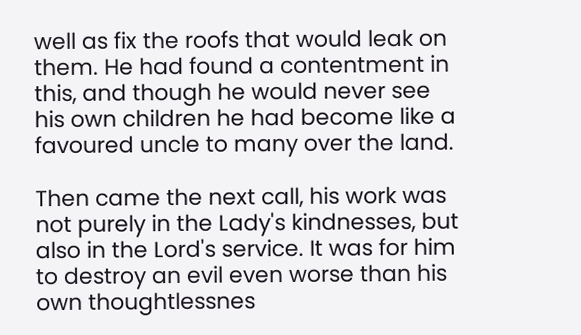well as fix the roofs that would leak on them. He had found a contentment in this, and though he would never see his own children he had become like a favoured uncle to many over the land.

Then came the next call, his work was not purely in the Lady's kindnesses, but also in the Lord's service. It was for him to destroy an evil even worse than his own thoughtlessnes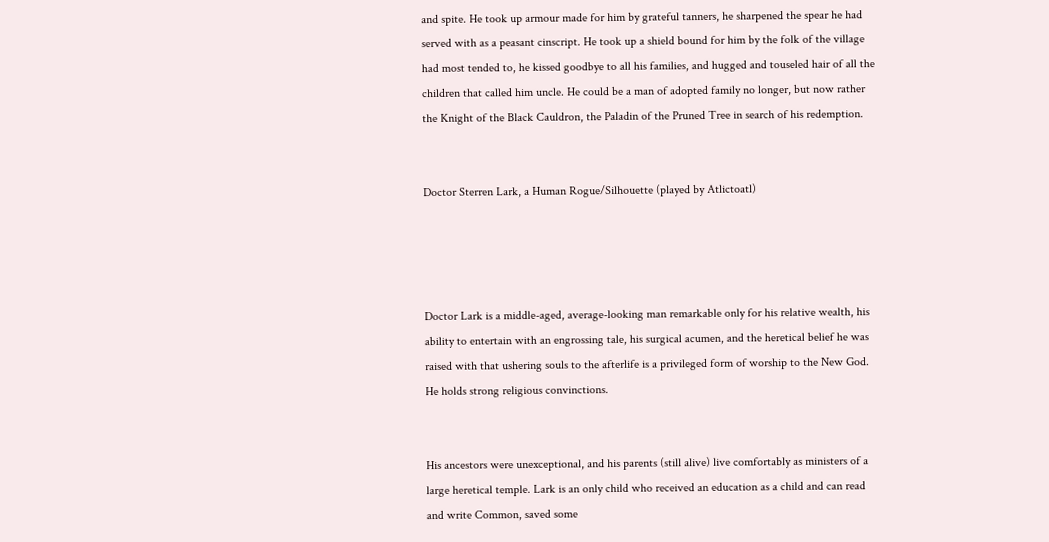and spite. He took up armour made for him by grateful tanners, he sharpened the spear he had served with as a peasant cinscript. He took up a shield bound for him by the folk of the village had most tended to, he kissed goodbye to all his families, and hugged and touseled hair of all the children that called him uncle. He could be a man of adopted family no longer, but now rather the Knight of the Black Cauldron, the Paladin of the Pruned Tree in search of his redemption.


Doctor Sterren Lark, a Human Rogue/Silhouette (played by Atlictoatl)




Doctor Lark is a middle-aged, average-looking man remarkable only for his relative wealth, his ability to entertain with an engrossing tale, his surgical acumen, and the heretical belief he was raised with that ushering souls to the afterlife is a privileged form of worship to the New God. He holds strong religious convinctions.


His ancestors were unexceptional, and his parents (still alive) live comfortably as ministers of a large heretical temple. Lark is an only child who received an education as a child and can read and write Common, saved some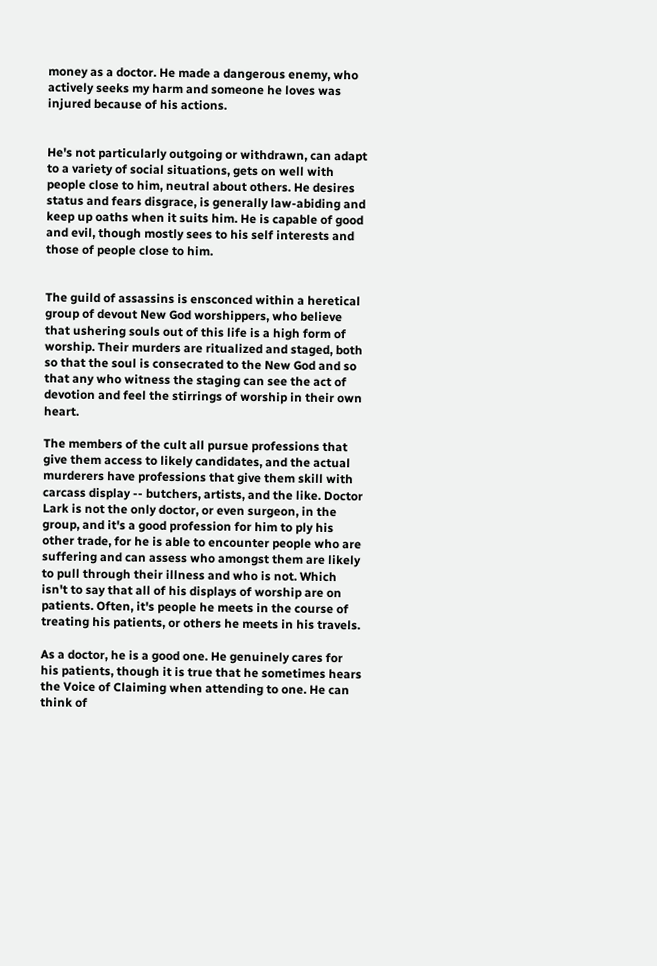money as a doctor. He made a dangerous enemy, who actively seeks my harm and someone he loves was injured because of his actions.


He's not particularly outgoing or withdrawn, can adapt to a variety of social situations, gets on well with people close to him, neutral about others. He desires status and fears disgrace, is generally law-abiding and keep up oaths when it suits him. He is capable of good and evil, though mostly sees to his self interests and those of people close to him.


The guild of assassins is ensconced within a heretical group of devout New God worshippers, who believe that ushering souls out of this life is a high form of worship. Their murders are ritualized and staged, both so that the soul is consecrated to the New God and so that any who witness the staging can see the act of devotion and feel the stirrings of worship in their own heart.

The members of the cult all pursue professions that give them access to likely candidates, and the actual murderers have professions that give them skill with carcass display -- butchers, artists, and the like. Doctor Lark is not the only doctor, or even surgeon, in the group, and it's a good profession for him to ply his other trade, for he is able to encounter people who are suffering and can assess who amongst them are likely to pull through their illness and who is not. Which isn't to say that all of his displays of worship are on patients. Often, it's people he meets in the course of treating his patients, or others he meets in his travels.

As a doctor, he is a good one. He genuinely cares for his patients, though it is true that he sometimes hears the Voice of Claiming when attending to one. He can think of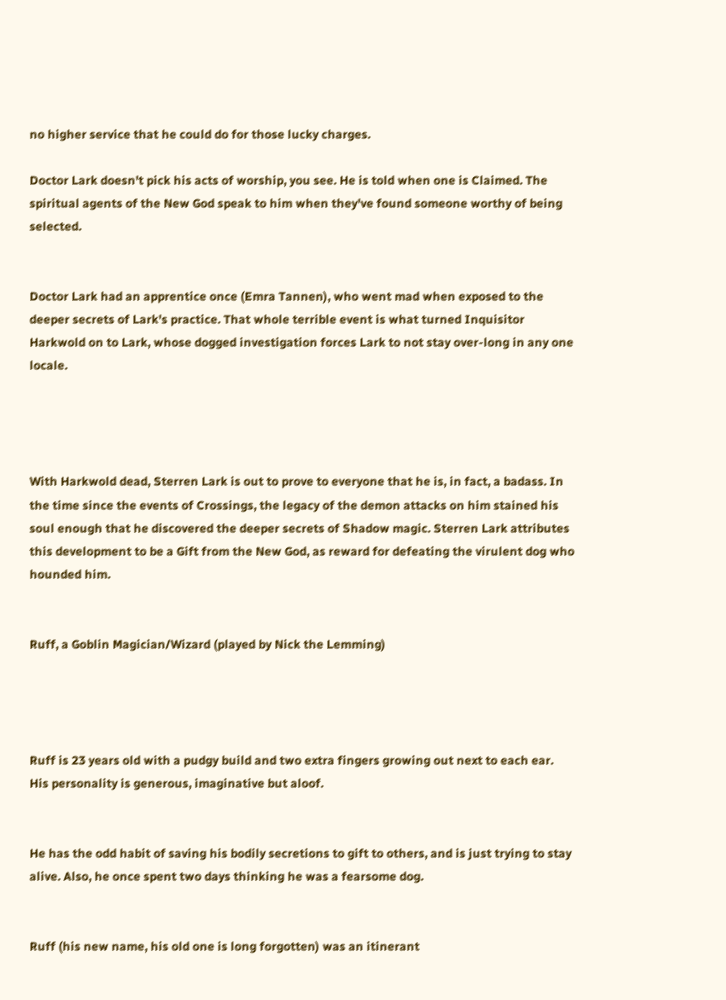no higher service that he could do for those lucky charges.

Doctor Lark doesn't pick his acts of worship, you see. He is told when one is Claimed. The spiritual agents of the New God speak to him when they've found someone worthy of being selected.


Doctor Lark had an apprentice once (Emra Tannen), who went mad when exposed to the deeper secrets of Lark's practice. That whole terrible event is what turned Inquisitor Harkwold on to Lark, whose dogged investigation forces Lark to not stay over-long in any one locale.




With Harkwold dead, Sterren Lark is out to prove to everyone that he is, in fact, a badass. In the time since the events of Crossings, the legacy of the demon attacks on him stained his soul enough that he discovered the deeper secrets of Shadow magic. Sterren Lark attributes this development to be a Gift from the New God, as reward for defeating the virulent dog who hounded him.


Ruff, a Goblin Magician/Wizard (played by Nick the Lemming)




Ruff is 23 years old with a pudgy build and two extra fingers growing out next to each ear. His personality is generous, imaginative but aloof.


He has the odd habit of saving his bodily secretions to gift to others, and is just trying to stay alive. Also, he once spent two days thinking he was a fearsome dog.


Ruff (his new name, his old one is long forgotten) was an itinerant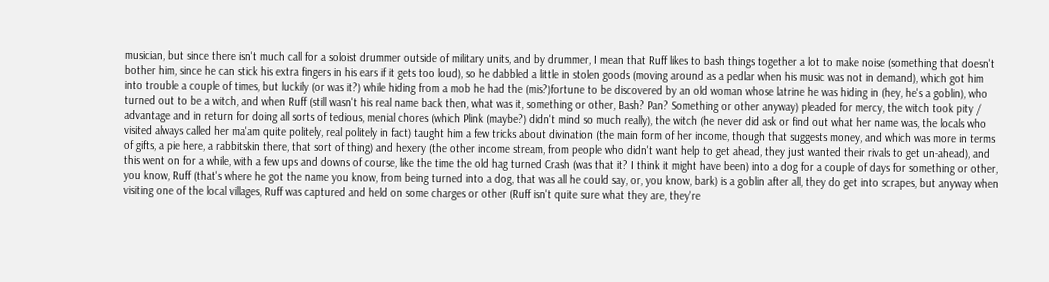musician, but since there isn't much call for a soloist drummer outside of military units, and by drummer, I mean that Ruff likes to bash things together a lot to make noise (something that doesn't bother him, since he can stick his extra fingers in his ears if it gets too loud), so he dabbled a little in stolen goods (moving around as a pedlar when his music was not in demand), which got him into trouble a couple of times, but luckily (or was it?) while hiding from a mob he had the (mis?)fortune to be discovered by an old woman whose latrine he was hiding in (hey, he's a goblin), who turned out to be a witch, and when Ruff (still wasn't his real name back then, what was it, something or other, Bash? Pan? Something or other anyway) pleaded for mercy, the witch took pity / advantage and in return for doing all sorts of tedious, menial chores (which Plink (maybe?) didn't mind so much really), the witch (he never did ask or find out what her name was, the locals who visited always called her ma'am quite politely, real politely in fact) taught him a few tricks about divination (the main form of her income, though that suggests money, and which was more in terms of gifts, a pie here, a rabbitskin there, that sort of thing) and hexery (the other income stream, from people who didn't want help to get ahead, they just wanted their rivals to get un-ahead), and this went on for a while, with a few ups and downs of course, like the time the old hag turned Crash (was that it? I think it might have been) into a dog for a couple of days for something or other, you know, Ruff (that's where he got the name you know, from being turned into a dog, that was all he could say, or, you know, bark) is a goblin after all, they do get into scrapes, but anyway when visiting one of the local villages, Ruff was captured and held on some charges or other (Ruff isn't quite sure what they are, they're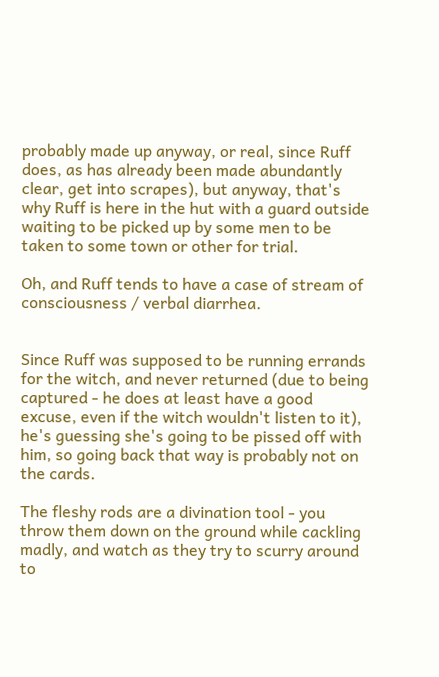probably made up anyway, or real, since Ruff does, as has already been made abundantly clear, get into scrapes), but anyway, that's why Ruff is here in the hut with a guard outside waiting to be picked up by some men to be taken to some town or other for trial.

Oh, and Ruff tends to have a case of stream of consciousness / verbal diarrhea.


Since Ruff was supposed to be running errands for the witch, and never returned (due to being captured - he does at least have a good excuse, even if the witch wouldn't listen to it), he's guessing she's going to be pissed off with him, so going back that way is probably not on the cards.

The fleshy rods are a divination tool - you throw them down on the ground while cackling madly, and watch as they try to scurry around to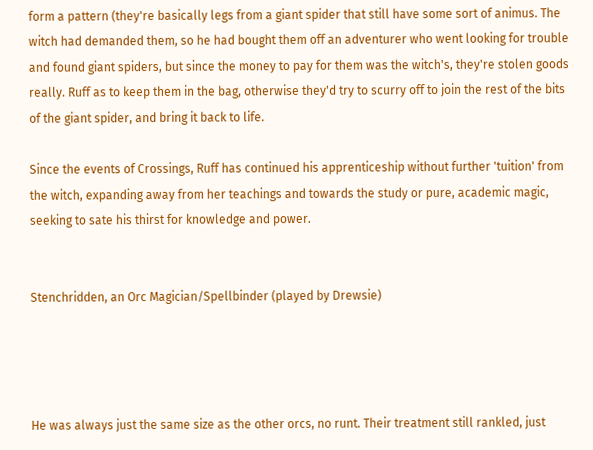form a pattern (they're basically legs from a giant spider that still have some sort of animus. The witch had demanded them, so he had bought them off an adventurer who went looking for trouble and found giant spiders, but since the money to pay for them was the witch's, they're stolen goods really. Ruff as to keep them in the bag, otherwise they'd try to scurry off to join the rest of the bits of the giant spider, and bring it back to life.

Since the events of Crossings, Ruff has continued his apprenticeship without further 'tuition' from the witch, expanding away from her teachings and towards the study or pure, academic magic, seeking to sate his thirst for knowledge and power.


Stenchridden, an Orc Magician/Spellbinder (played by Drewsie)




He was always just the same size as the other orcs, no runt. Their treatment still rankled, just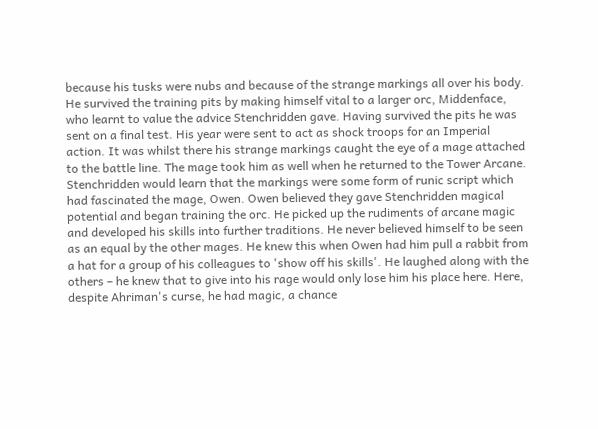because his tusks were nubs and because of the strange markings all over his body. He survived the training pits by making himself vital to a larger orc, Middenface, who learnt to value the advice Stenchridden gave. Having survived the pits he was sent on a final test. His year were sent to act as shock troops for an Imperial action. It was whilst there his strange markings caught the eye of a mage attached to the battle line. The mage took him as well when he returned to the Tower Arcane. Stenchridden would learn that the markings were some form of runic script which had fascinated the mage, Owen. Owen believed they gave Stenchridden magical potential and began training the orc. He picked up the rudiments of arcane magic and developed his skills into further traditions. He never believed himself to be seen as an equal by the other mages. He knew this when Owen had him pull a rabbit from a hat for a group of his colleagues to 'show off his skills'. He laughed along with the others – he knew that to give into his rage would only lose him his place here. Here, despite Ahriman's curse, he had magic, a chance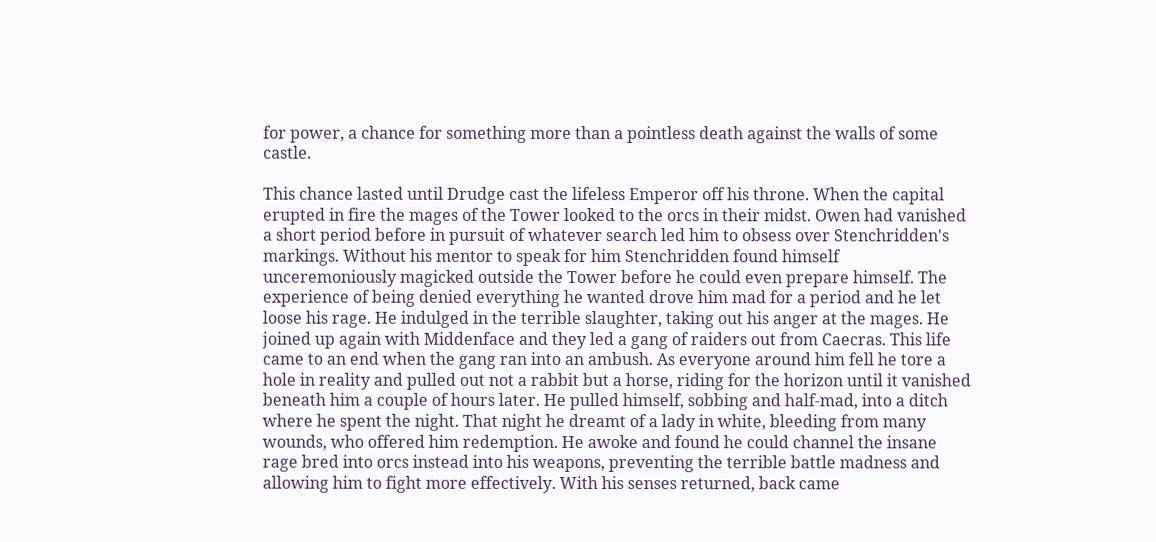for power, a chance for something more than a pointless death against the walls of some castle.

This chance lasted until Drudge cast the lifeless Emperor off his throne. When the capital erupted in fire the mages of the Tower looked to the orcs in their midst. Owen had vanished a short period before in pursuit of whatever search led him to obsess over Stenchridden's markings. Without his mentor to speak for him Stenchridden found himself unceremoniously magicked outside the Tower before he could even prepare himself. The experience of being denied everything he wanted drove him mad for a period and he let loose his rage. He indulged in the terrible slaughter, taking out his anger at the mages. He joined up again with Middenface and they led a gang of raiders out from Caecras. This life came to an end when the gang ran into an ambush. As everyone around him fell he tore a hole in reality and pulled out not a rabbit but a horse, riding for the horizon until it vanished beneath him a couple of hours later. He pulled himself, sobbing and half-mad, into a ditch where he spent the night. That night he dreamt of a lady in white, bleeding from many wounds, who offered him redemption. He awoke and found he could channel the insane rage bred into orcs instead into his weapons, preventing the terrible battle madness and allowing him to fight more effectively. With his senses returned, back came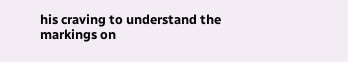his craving to understand the markings on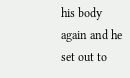his body again and he set out to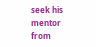seek his mentor from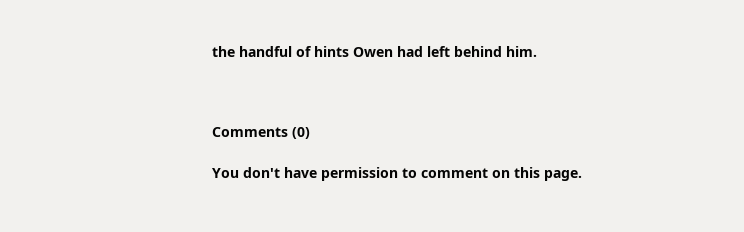the handful of hints Owen had left behind him.



Comments (0)

You don't have permission to comment on this page.